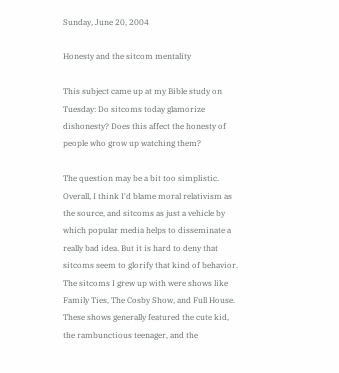Sunday, June 20, 2004

Honesty and the sitcom mentality

This subject came up at my Bible study on Tuesday: Do sitcoms today glamorize dishonesty? Does this affect the honesty of people who grow up watching them?

The question may be a bit too simplistic. Overall, I think I'd blame moral relativism as the source, and sitcoms as just a vehicle by which popular media helps to disseminate a really bad idea. But it is hard to deny that sitcoms seem to glorify that kind of behavior. The sitcoms I grew up with were shows like Family Ties, The Cosby Show, and Full House. These shows generally featured the cute kid, the rambunctious teenager, and the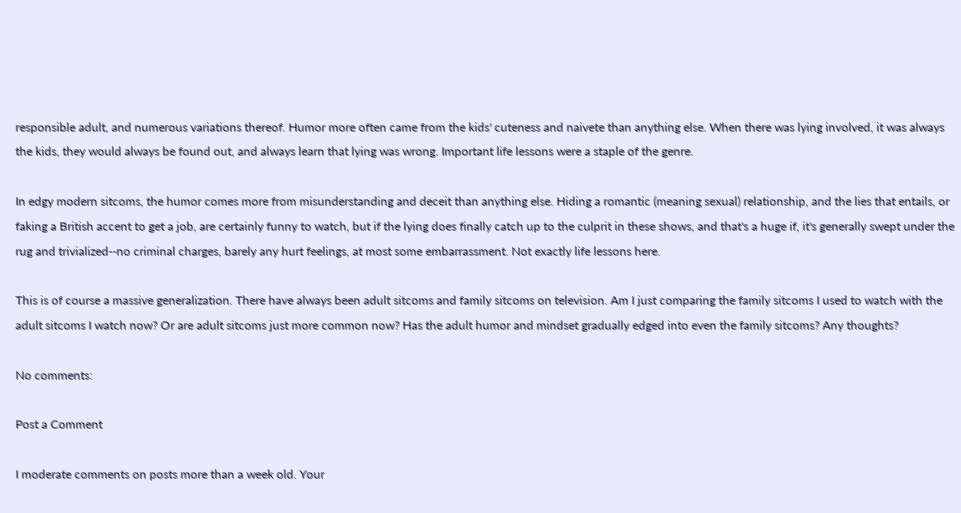responsible adult, and numerous variations thereof. Humor more often came from the kids' cuteness and naivete than anything else. When there was lying involved, it was always the kids, they would always be found out, and always learn that lying was wrong. Important life lessons were a staple of the genre.

In edgy modern sitcoms, the humor comes more from misunderstanding and deceit than anything else. Hiding a romantic (meaning sexual) relationship, and the lies that entails, or faking a British accent to get a job, are certainly funny to watch, but if the lying does finally catch up to the culprit in these shows, and that's a huge if, it's generally swept under the rug and trivialized--no criminal charges, barely any hurt feelings, at most some embarrassment. Not exactly life lessons here.

This is of course a massive generalization. There have always been adult sitcoms and family sitcoms on television. Am I just comparing the family sitcoms I used to watch with the adult sitcoms I watch now? Or are adult sitcoms just more common now? Has the adult humor and mindset gradually edged into even the family sitcoms? Any thoughts?

No comments:

Post a Comment

I moderate comments on posts more than a week old. Your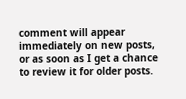comment will appear immediately on new posts, or as soon as I get a chance to review it for older posts.